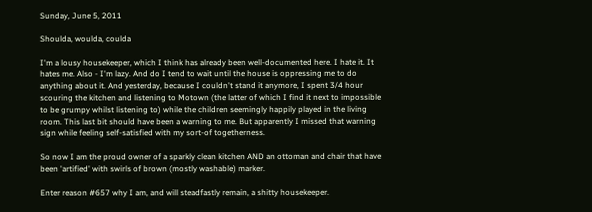Sunday, June 5, 2011

Shoulda, woulda, coulda

I'm a lousy housekeeper, which I think has already been well-documented here. I hate it. It hates me. Also - I'm lazy. And do I tend to wait until the house is oppressing me to do anything about it. And yesterday, because I couldn't stand it anymore, I spent 3/4 hour scouring the kitchen and listening to Motown (the latter of which I find it next to impossible to be grumpy whilst listening to) while the children seemingly happily played in the living room. This last bit should have been a warning to me. But apparently I missed that warning sign while feeling self-satisfied with my sort-of togetherness.

So now I am the proud owner of a sparkly clean kitchen AND an ottoman and chair that have been 'artified' with swirls of brown (mostly washable) marker.

Enter reason #657 why I am, and will steadfastly remain, a shitty housekeeper.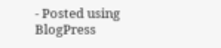- Posted using BlogPress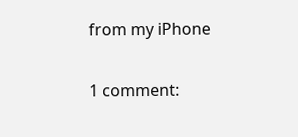from my iPhone

1 comment: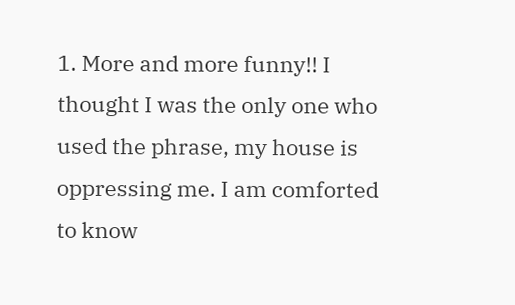1. More and more funny!! I thought I was the only one who used the phrase, my house is oppressing me. I am comforted to know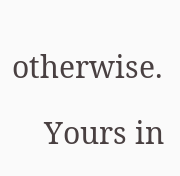otherwise.

    Yours in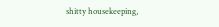shitty housekeeping,